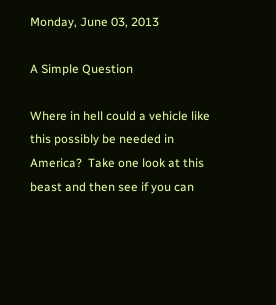Monday, June 03, 2013

A Simple Question

Where in hell could a vehicle like this possibly be needed in America?  Take one look at this beast and then see if you can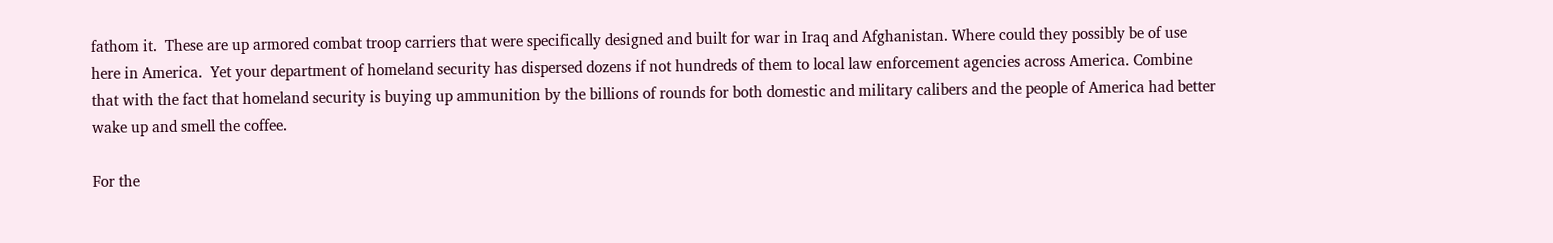fathom it.  These are up armored combat troop carriers that were specifically designed and built for war in Iraq and Afghanistan. Where could they possibly be of use here in America.  Yet your department of homeland security has dispersed dozens if not hundreds of them to local law enforcement agencies across America. Combine that with the fact that homeland security is buying up ammunition by the billions of rounds for both domestic and military calibers and the people of America had better wake up and smell the coffee.

For the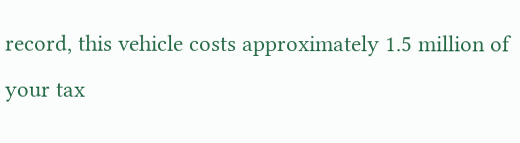record, this vehicle costs approximately 1.5 million of your tax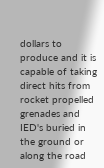dollars to produce and it is capable of taking direct hits from rocket propelled grenades and IED's buried in the ground or along the road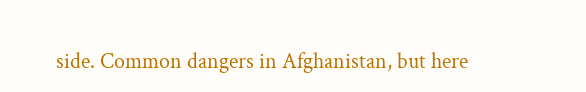side. Common dangers in Afghanistan, but here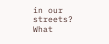in our streets?  What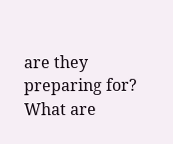are they preparing for?  What are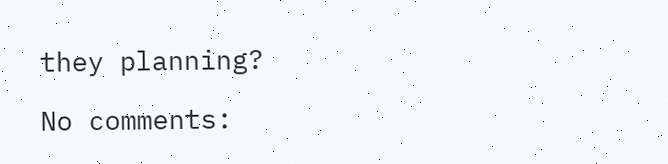they planning?

No comments: